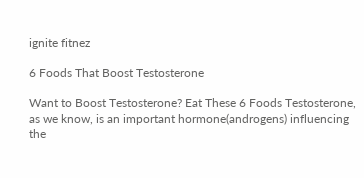ignite fitnez

6 Foods That Boost Testosterone

Want to Boost Testosterone? Eat These 6 Foods Testosterone, as we know, is an important hormone(androgens) influencing the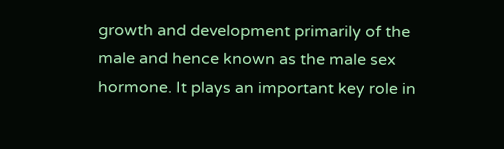growth and development primarily of the male and hence known as the male sex hormone. It plays an important key role in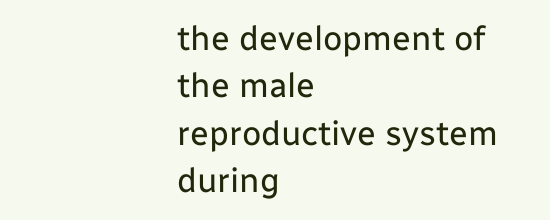the development of the male reproductive system during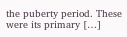the puberty period. These were its primary […]